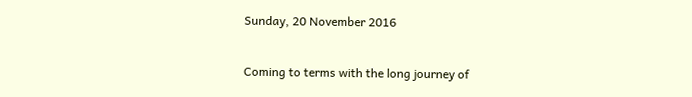Sunday, 20 November 2016

Coming to terms with the long journey of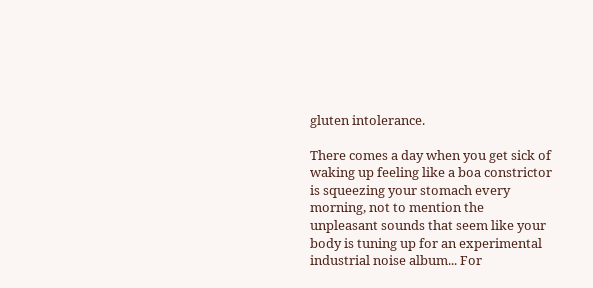gluten intolerance.

There comes a day when you get sick of waking up feeling like a boa constrictor is squeezing your stomach every morning, not to mention the unpleasant sounds that seem like your body is tuning up for an experimental industrial noise album... For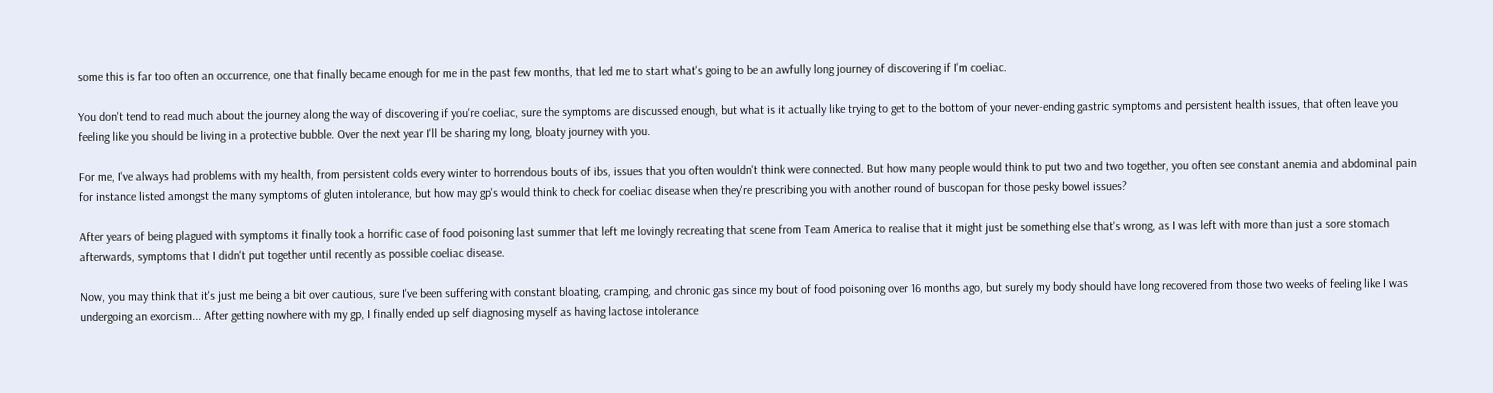some this is far too often an occurrence, one that finally became enough for me in the past few months, that led me to start what's going to be an awfully long journey of discovering if I'm coeliac.

You don't tend to read much about the journey along the way of discovering if you're coeliac, sure the symptoms are discussed enough, but what is it actually like trying to get to the bottom of your never-ending gastric symptoms and persistent health issues, that often leave you feeling like you should be living in a protective bubble. Over the next year I'll be sharing my long, bloaty journey with you.

For me, I've always had problems with my health, from persistent colds every winter to horrendous bouts of ibs, issues that you often wouldn't think were connected. But how many people would think to put two and two together, you often see constant anemia and abdominal pain for instance listed amongst the many symptoms of gluten intolerance, but how may gp's would think to check for coeliac disease when they're prescribing you with another round of buscopan for those pesky bowel issues?

After years of being plagued with symptoms it finally took a horrific case of food poisoning last summer that left me lovingly recreating that scene from Team America to realise that it might just be something else that's wrong, as I was left with more than just a sore stomach afterwards, symptoms that I didn't put together until recently as possible coeliac disease.

Now, you may think that it's just me being a bit over cautious, sure I've been suffering with constant bloating, cramping, and chronic gas since my bout of food poisoning over 16 months ago, but surely my body should have long recovered from those two weeks of feeling like I was undergoing an exorcism... After getting nowhere with my gp, I finally ended up self diagnosing myself as having lactose intolerance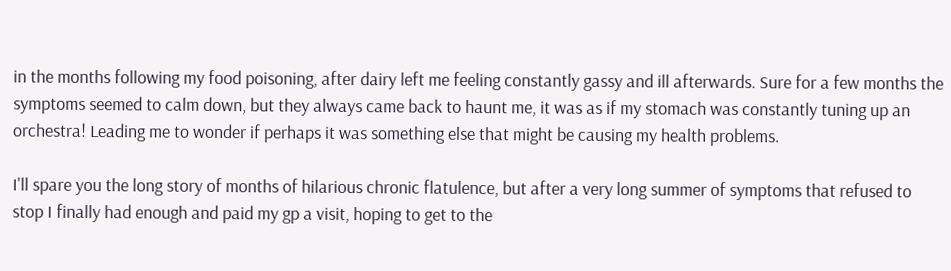in the months following my food poisoning, after dairy left me feeling constantly gassy and ill afterwards. Sure for a few months the symptoms seemed to calm down, but they always came back to haunt me, it was as if my stomach was constantly tuning up an orchestra! Leading me to wonder if perhaps it was something else that might be causing my health problems.

I'll spare you the long story of months of hilarious chronic flatulence, but after a very long summer of symptoms that refused to stop I finally had enough and paid my gp a visit, hoping to get to the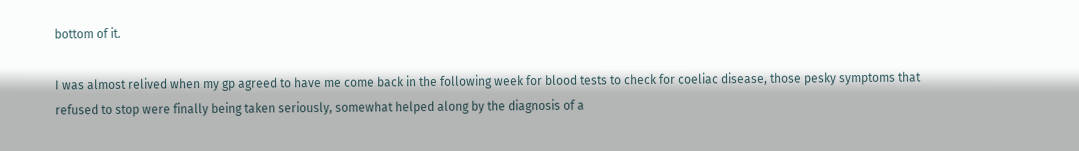bottom of it.

I was almost relived when my gp agreed to have me come back in the following week for blood tests to check for coeliac disease, those pesky symptoms that refused to stop were finally being taken seriously, somewhat helped along by the diagnosis of a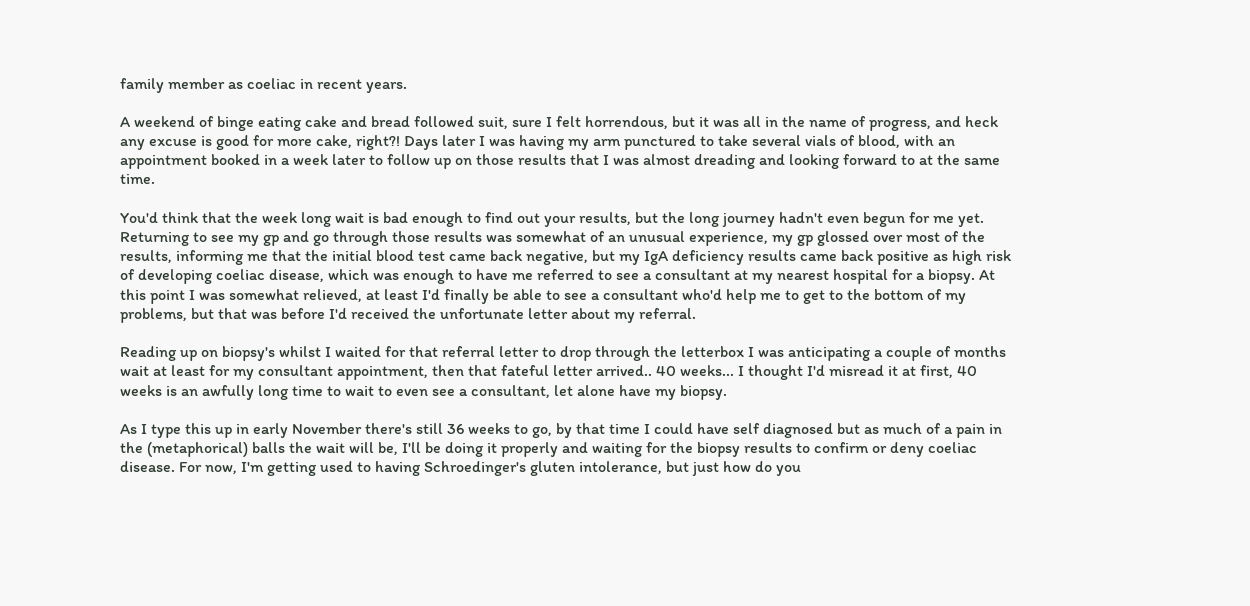family member as coeliac in recent years.

A weekend of binge eating cake and bread followed suit, sure I felt horrendous, but it was all in the name of progress, and heck any excuse is good for more cake, right?! Days later I was having my arm punctured to take several vials of blood, with an appointment booked in a week later to follow up on those results that I was almost dreading and looking forward to at the same time.

You'd think that the week long wait is bad enough to find out your results, but the long journey hadn't even begun for me yet. Returning to see my gp and go through those results was somewhat of an unusual experience, my gp glossed over most of the results, informing me that the initial blood test came back negative, but my IgA deficiency results came back positive as high risk of developing coeliac disease, which was enough to have me referred to see a consultant at my nearest hospital for a biopsy. At this point I was somewhat relieved, at least I'd finally be able to see a consultant who'd help me to get to the bottom of my problems, but that was before I'd received the unfortunate letter about my referral.

Reading up on biopsy's whilst I waited for that referral letter to drop through the letterbox I was anticipating a couple of months wait at least for my consultant appointment, then that fateful letter arrived.. 40 weeks... I thought I'd misread it at first, 40 weeks is an awfully long time to wait to even see a consultant, let alone have my biopsy.

As I type this up in early November there's still 36 weeks to go, by that time I could have self diagnosed but as much of a pain in the (metaphorical) balls the wait will be, I'll be doing it properly and waiting for the biopsy results to confirm or deny coeliac disease. For now, I'm getting used to having Schroedinger's gluten intolerance, but just how do you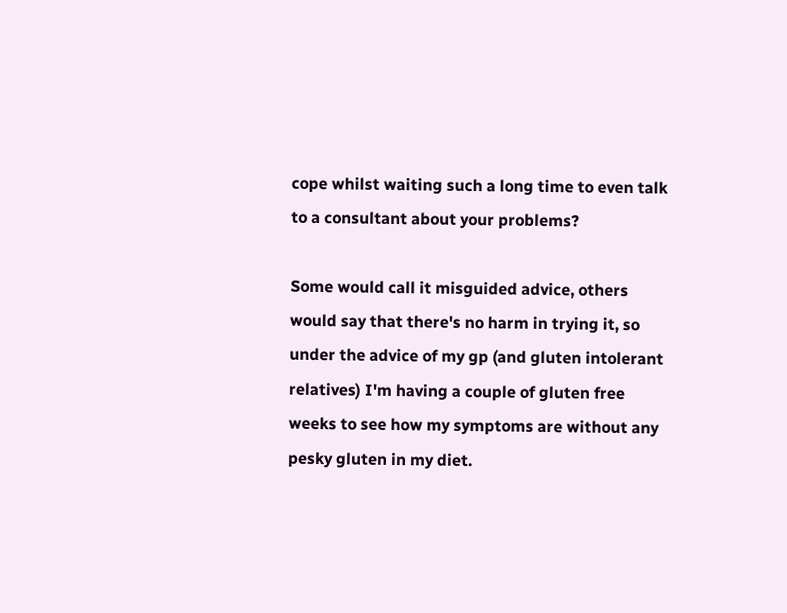cope whilst waiting such a long time to even talk to a consultant about your problems?

Some would call it misguided advice, others would say that there's no harm in trying it, so under the advice of my gp (and gluten intolerant relatives) I'm having a couple of gluten free weeks to see how my symptoms are without any pesky gluten in my diet.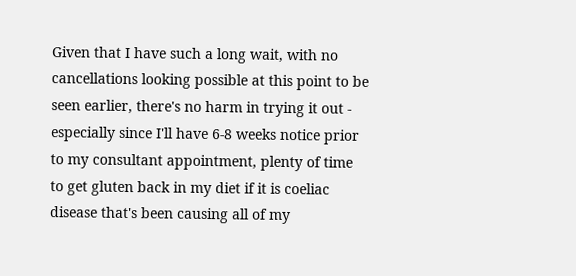Given that I have such a long wait, with no cancellations looking possible at this point to be seen earlier, there's no harm in trying it out - especially since I'll have 6-8 weeks notice prior to my consultant appointment, plenty of time to get gluten back in my diet if it is coeliac disease that's been causing all of my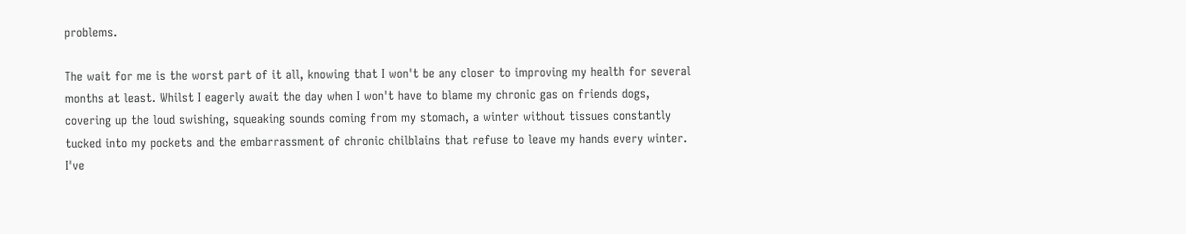problems.

The wait for me is the worst part of it all, knowing that I won't be any closer to improving my health for several months at least. Whilst I eagerly await the day when I won't have to blame my chronic gas on friends dogs, covering up the loud swishing, squeaking sounds coming from my stomach, a winter without tissues constantly tucked into my pockets and the embarrassment of chronic chilblains that refuse to leave my hands every winter. I've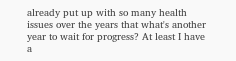already put up with so many health issues over the years that what's another year to wait for progress? At least I have a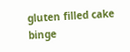gluten filled cake binge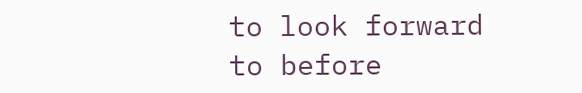to look forward to before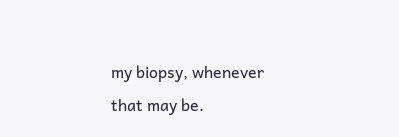my biopsy, whenever that may be.